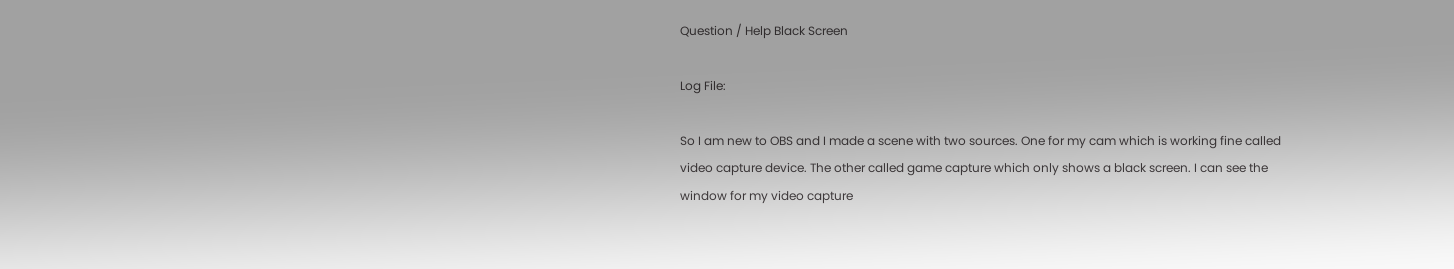Question / Help Black Screen

Log File:

So I am new to OBS and I made a scene with two sources. One for my cam which is working fine called video capture device. The other called game capture which only shows a black screen. I can see the window for my video capture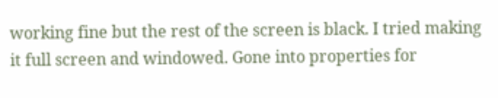working fine but the rest of the screen is black. I tried making it full screen and windowed. Gone into properties for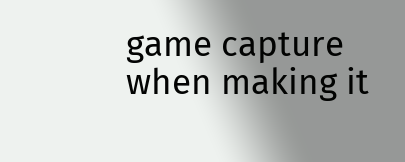game capture when making it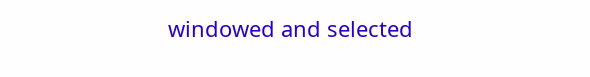windowed and selected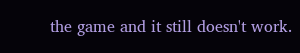the game and it still doesn't work.